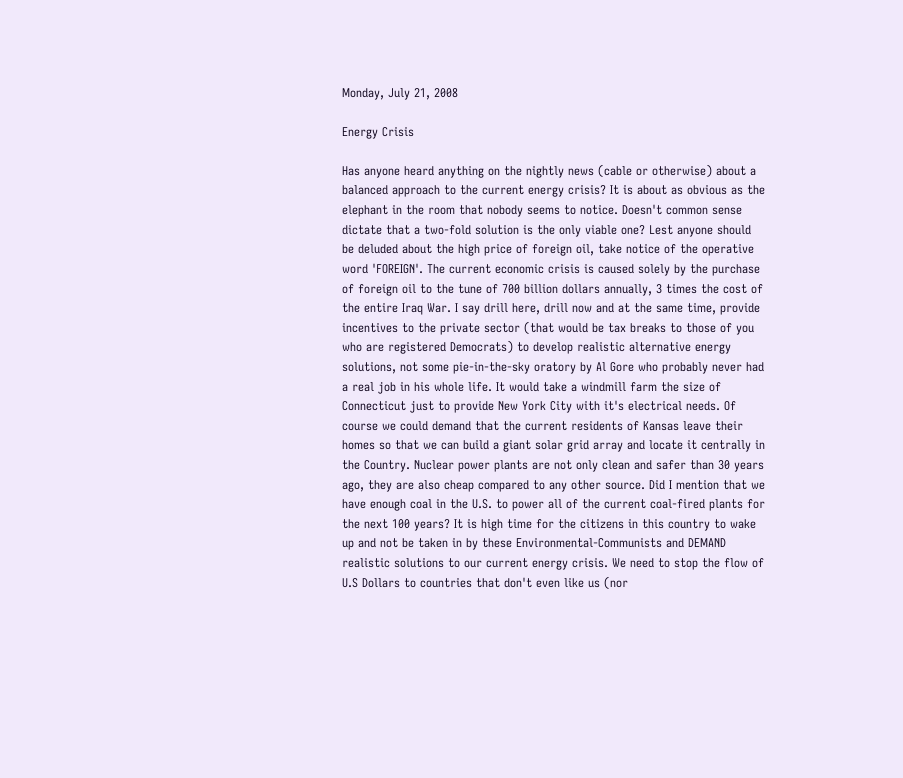Monday, July 21, 2008

Energy Crisis

Has anyone heard anything on the nightly news (cable or otherwise) about a balanced approach to the current energy crisis? It is about as obvious as the elephant in the room that nobody seems to notice. Doesn't common sense dictate that a two-fold solution is the only viable one? Lest anyone should be deluded about the high price of foreign oil, take notice of the operative word 'FOREIGN'. The current economic crisis is caused solely by the purchase of foreign oil to the tune of 700 billion dollars annually, 3 times the cost of the entire Iraq War. I say drill here, drill now and at the same time, provide incentives to the private sector (that would be tax breaks to those of you who are registered Democrats) to develop realistic alternative energy solutions, not some pie-in-the-sky oratory by Al Gore who probably never had a real job in his whole life. It would take a windmill farm the size of Connecticut just to provide New York City with it's electrical needs. Of course we could demand that the current residents of Kansas leave their homes so that we can build a giant solar grid array and locate it centrally in the Country. Nuclear power plants are not only clean and safer than 30 years ago, they are also cheap compared to any other source. Did I mention that we have enough coal in the U.S. to power all of the current coal-fired plants for the next 100 years? It is high time for the citizens in this country to wake up and not be taken in by these Environmental-Communists and DEMAND realistic solutions to our current energy crisis. We need to stop the flow of U.S Dollars to countries that don't even like us (nor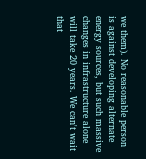we them). No reasonable person is against developing alternate energy sources, but such massive changes in infrastructure alone will take 20 years. We can't wait that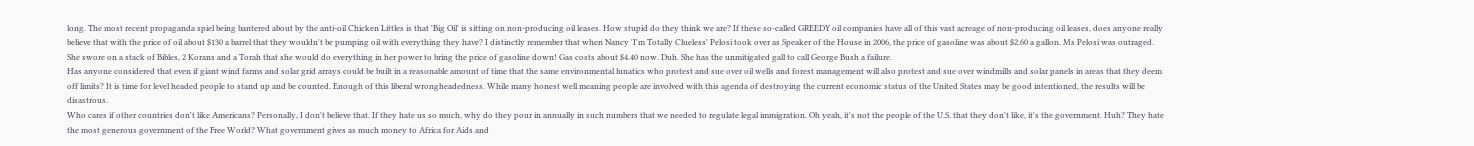long. The most recent propaganda spiel being bantered about by the anti-oil Chicken Littles is that 'Big Oil' is sitting on non-producing oil leases. How stupid do they think we are? If these so-called GREEDY oil companies have all of this vast acreage of non-producing oil leases, does anyone really believe that with the price of oil about $130 a barrel that they wouldn't be pumping oil with everything they have? I distinctly remember that when Nancy 'I'm Totally Clueless' Pelosi took over as Speaker of the House in 2006, the price of gasoline was about $2.60 a gallon. Ms Pelosi was outraged. She swore on a stack of Bibles, 2 Korans and a Torah that she would do everything in her power to bring the price of gasoline down! Gas costs about $4.40 now. Duh. She has the unmitigated gall to call George Bush a failure.
Has anyone considered that even if giant wind farms and solar grid arrays could be built in a reasonable amount of time that the same environmental lunatics who protest and sue over oil wells and forest management will also protest and sue over windmills and solar panels in areas that they deem off limits? It is time for level headed people to stand up and be counted. Enough of this liberal wrongheadedness. While many honest well meaning people are involved with this agenda of destroying the current economic status of the United States may be good intentioned, the results will be disastrous.
Who cares if other countries don't like Americans? Personally, I don't believe that. If they hate us so much, why do they pour in annually in such numbers that we needed to regulate legal immigration. Oh yeah, it's not the people of the U.S. that they don't like, it's the government. Huh? They hate the most generous government of the Free World? What government gives as much money to Africa for Aids and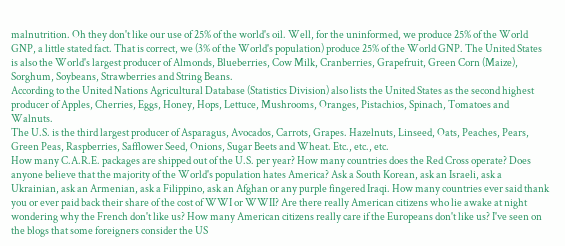malnutrition. Oh they don't like our use of 25% of the world's oil. Well, for the uninformed, we produce 25% of the World GNP, a little stated fact. That is correct, we (3% of the World's population) produce 25% of the World GNP. The United States is also the World's largest producer of Almonds, Blueberries, Cow Milk, Cranberries, Grapefruit, Green Corn (Maize), Sorghum, Soybeans, Strawberries and String Beans.
According to the United Nations Agricultural Database (Statistics Division) also lists the United States as the second highest producer of Apples, Cherries, Eggs, Honey, Hops, Lettuce, Mushrooms, Oranges, Pistachios, Spinach, Tomatoes and Walnuts.
The U.S. is the third largest producer of Asparagus, Avocados, Carrots, Grapes. Hazelnuts, Linseed, Oats, Peaches, Pears, Green Peas, Raspberries, Safflower Seed, Onions, Sugar Beets and Wheat. Etc., etc., etc.
How many C.A.R.E. packages are shipped out of the U.S. per year? How many countries does the Red Cross operate? Does anyone believe that the majority of the World's population hates America? Ask a South Korean, ask an Israeli, ask a Ukrainian, ask an Armenian, ask a Filippino, ask an Afghan or any purple fingered Iraqi. How many countries ever said thank you or ever paid back their share of the cost of WWI or WWII? Are there really American citizens who lie awake at night wondering why the French don't like us? How many American citizens really care if the Europeans don't like us? I've seen on the blogs that some foreigners consider the US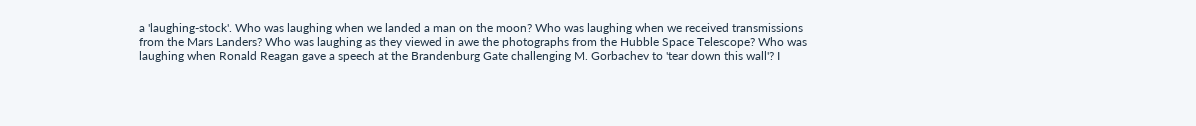a 'laughing-stock'. Who was laughing when we landed a man on the moon? Who was laughing when we received transmissions from the Mars Landers? Who was laughing as they viewed in awe the photographs from the Hubble Space Telescope? Who was laughing when Ronald Reagan gave a speech at the Brandenburg Gate challenging M. Gorbachev to 'tear down this wall'? I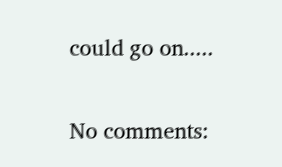could go on.....

No comments: